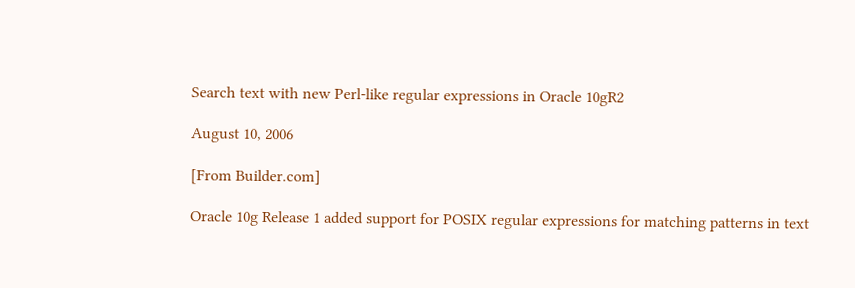Search text with new Perl-like regular expressions in Oracle 10gR2

August 10, 2006

[From Builder.com]

Oracle 10g Release 1 added support for POSIX regular expressions for matching patterns in text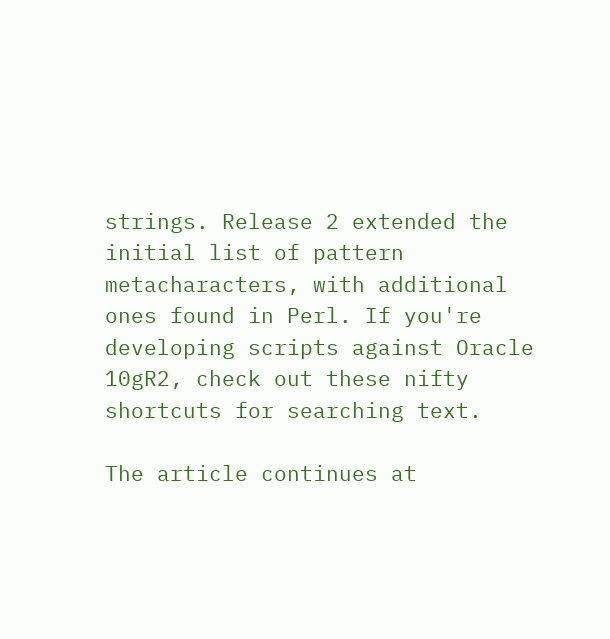strings. Release 2 extended the initial list of pattern metacharacters, with additional ones found in Perl. If you're developing scripts against Oracle 10gR2, check out these nifty shortcuts for searching text.

The article continues at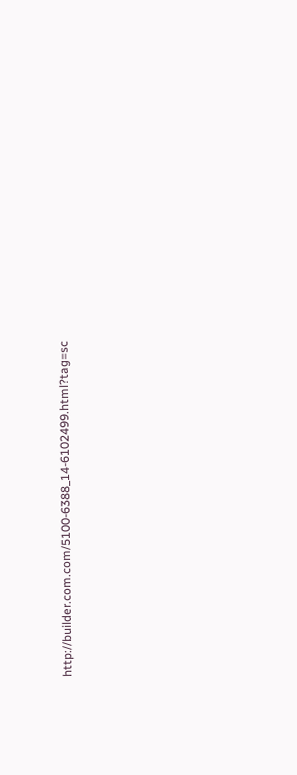http://builder.com.com/5100-6388_14-6102499.html?tag=sc